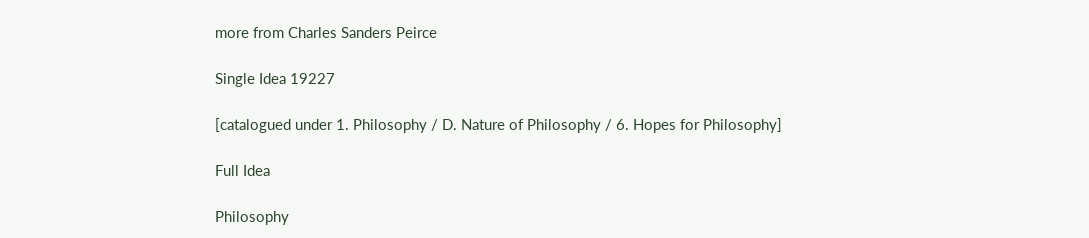more from Charles Sanders Peirce

Single Idea 19227

[catalogued under 1. Philosophy / D. Nature of Philosophy / 6. Hopes for Philosophy]

Full Idea

Philosophy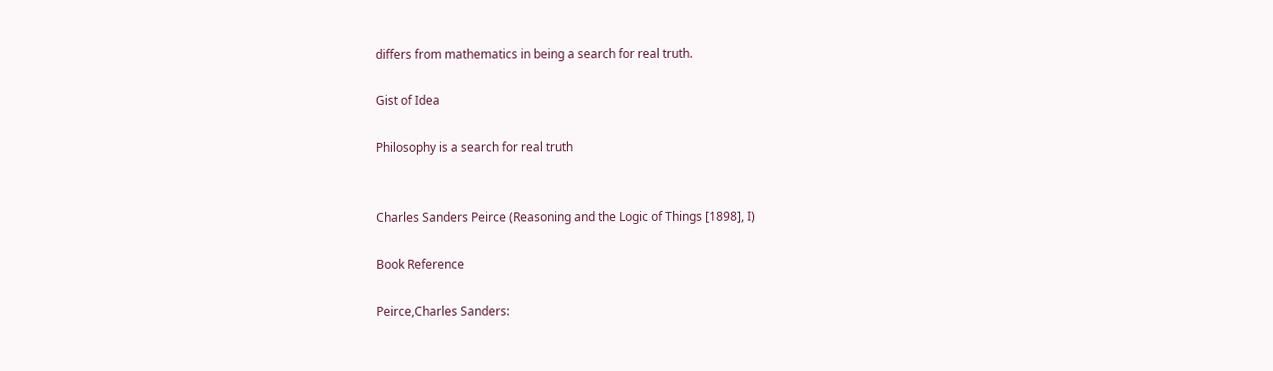differs from mathematics in being a search for real truth.

Gist of Idea

Philosophy is a search for real truth


Charles Sanders Peirce (Reasoning and the Logic of Things [1898], I)

Book Reference

Peirce,Charles Sanders: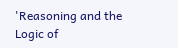'Reasoning and the Logic of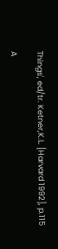Things', ed/tr. Ketner,K.L. [Harvard 1992], p.115

A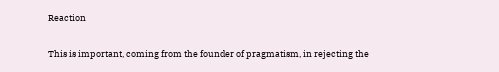Reaction

This is important, coming from the founder of pragmatism, in rejecting the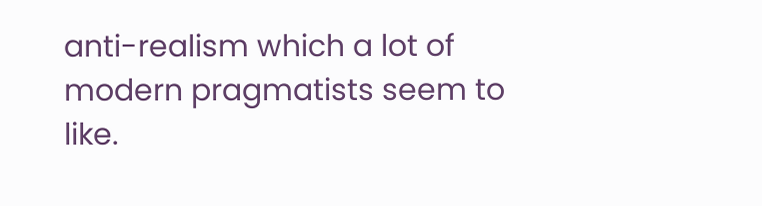anti-realism which a lot of modern pragmatists seem to like.